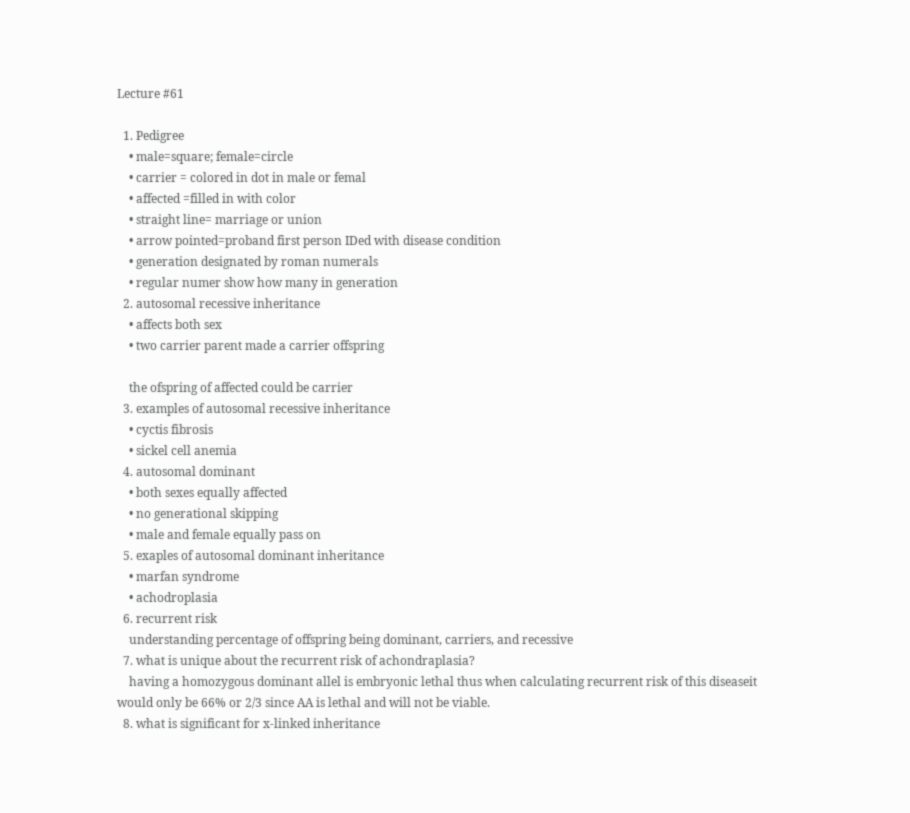Lecture #61

  1. Pedigree
    • male=square; female=circle
    • carrier = colored in dot in male or femal
    • affected =filled in with color
    • straight line= marriage or union
    • arrow pointed=proband first person IDed with disease condition
    • generation designated by roman numerals
    • regular numer show how many in generation
  2. autosomal recessive inheritance
    • affects both sex
    • two carrier parent made a carrier offspring

    the ofspring of affected could be carrier
  3. examples of autosomal recessive inheritance
    • cyctis fibrosis
    • sickel cell anemia
  4. autosomal dominant
    • both sexes equally affected
    • no generational skipping
    • male and female equally pass on
  5. exaples of autosomal dominant inheritance
    • marfan syndrome
    • achodroplasia
  6. recurrent risk
    understanding percentage of offspring being dominant, carriers, and recessive
  7. what is unique about the recurrent risk of achondraplasia?
    having a homozygous dominant allel is embryonic lethal thus when calculating recurrent risk of this diseaseit would only be 66% or 2/3 since AA is lethal and will not be viable.
  8. what is significant for x-linked inheritance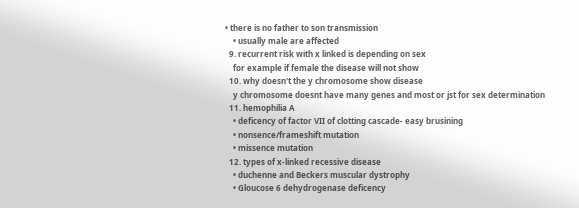• there is no father to son transmission
    • usually male are affected
  9. recurrent risk with x linked is depending on sex
    for example if female the disease will not show
  10. why doesn't the y chromosome show disease
    y chromosome doesnt have many genes and most or jst for sex determination
  11. hemophilia A
    • deficency of factor VII of clotting cascade- easy brusining
    • nonsence/frameshift mutation
    • missence mutation
  12. types of x-linked recessive disease
    • duchenne and Beckers muscular dystrophy
    • Gloucose 6 dehydrogenase deficency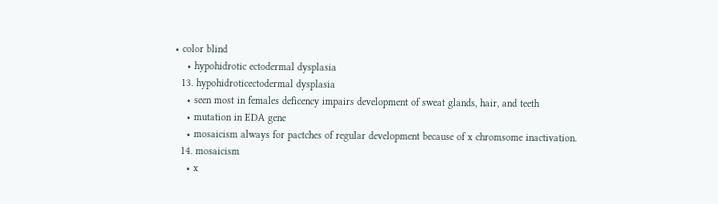• color blind
    • hypohidrotic ectodermal dysplasia
  13. hypohidroticectodermal dysplasia
    • seen most in females deficency impairs development of sweat glands, hair, and teeth
    • mutation in EDA gene
    • mosaicism always for pactches of regular development because of x chromsome inactivation.
  14. mosaicism
    • x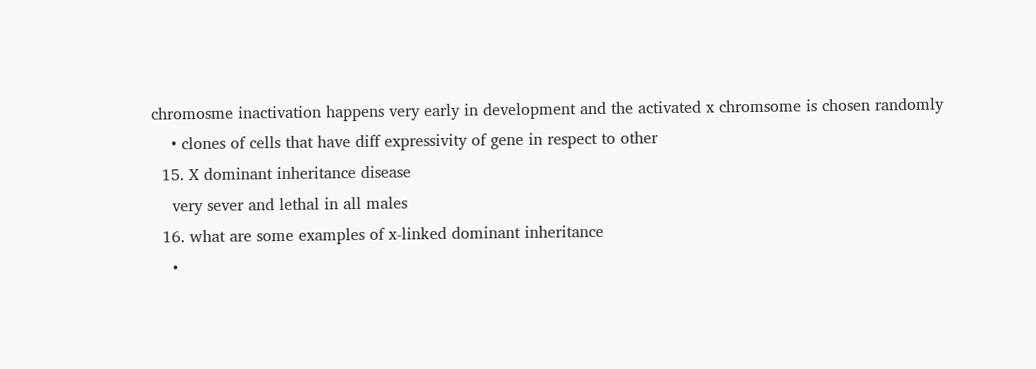chromosme inactivation happens very early in development and the activated x chromsome is chosen randomly
    • clones of cells that have diff expressivity of gene in respect to other
  15. X dominant inheritance disease
    very sever and lethal in all males
  16. what are some examples of x-linked dominant inheritance
    •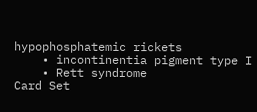hypophosphatemic rickets
    • incontinentia pigment type I
    • Rett syndrome
Card Set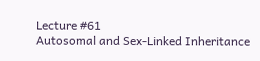Lecture #61
Autosomal and Sex-Linked Inheritance